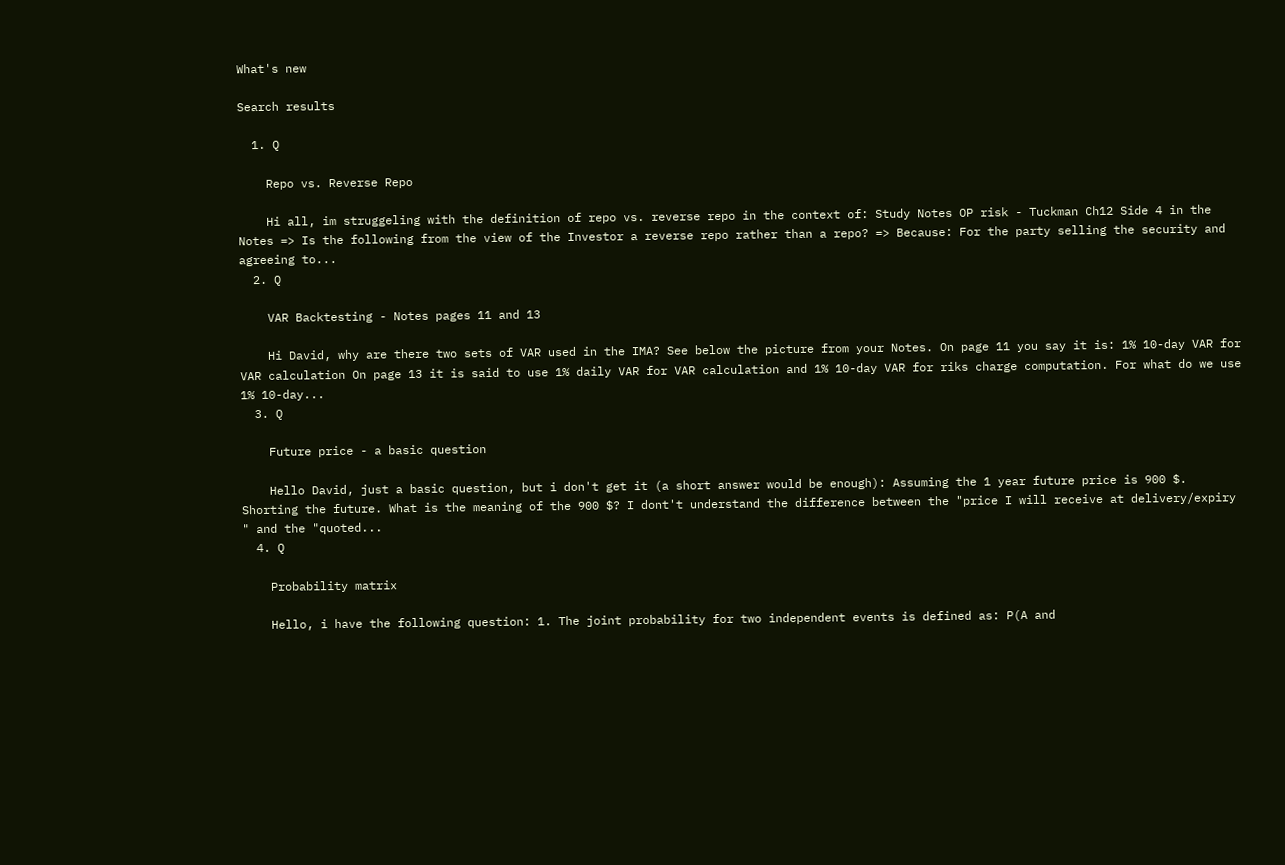What's new

Search results

  1. Q

    Repo vs. Reverse Repo

    Hi all, im struggeling with the definition of repo vs. reverse repo in the context of: Study Notes OP risk - Tuckman Ch12 Side 4 in the Notes => Is the following from the view of the Investor a reverse repo rather than a repo? => Because: For the party selling the security and agreeing to...
  2. Q

    VAR Backtesting - Notes pages 11 and 13

    Hi David, why are there two sets of VAR used in the IMA? See below the picture from your Notes. On page 11 you say it is: 1% 10-day VAR for VAR calculation On page 13 it is said to use 1% daily VAR for VAR calculation and 1% 10-day VAR for riks charge computation. For what do we use 1% 10-day...
  3. Q

    Future price - a basic question

    Hello David, just a basic question, but i don't get it (a short answer would be enough): Assuming the 1 year future price is 900 $. Shorting the future. What is the meaning of the 900 $? I dont't understand the difference between the "price I will receive at delivery/expiry " and the "quoted...
  4. Q

    Probability matrix

    Hello, i have the following question: 1. The joint probability for two independent events is defined as: P(A and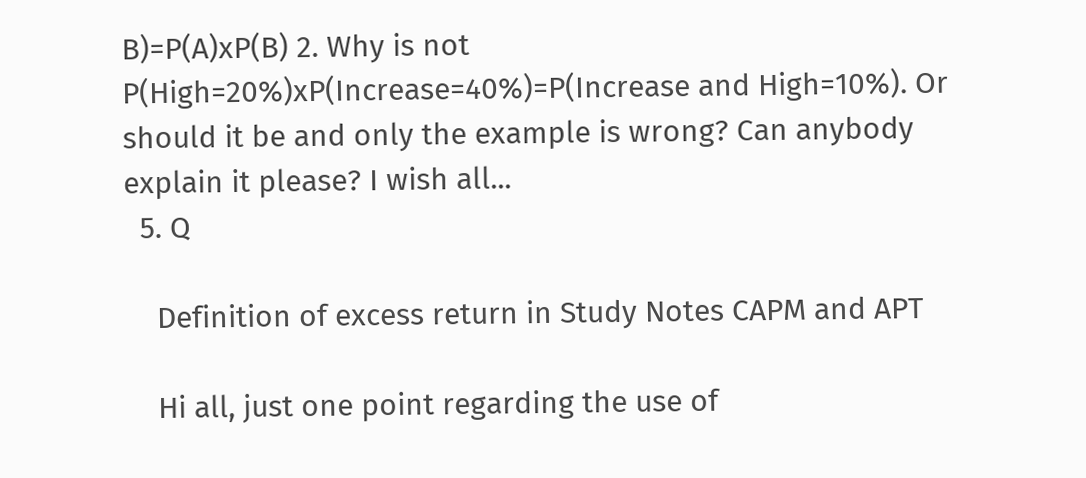B)=P(A)xP(B) 2. Why is not P(High=20%)xP(Increase=40%)=P(Increase and High=10%). Or should it be and only the example is wrong? Can anybody explain it please? I wish all...
  5. Q

    Definition of excess return in Study Notes CAPM and APT

    Hi all, just one point regarding the use of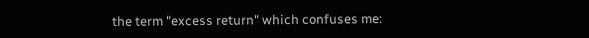the term "excess return" which confuses me: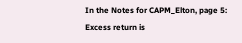In the Notes for CAPM_Elton, page 5: Excess return is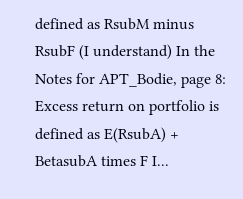defined as RsubM minus RsubF (I understand) In the Notes for APT_Bodie, page 8: Excess return on portfolio is defined as E(RsubA) + BetasubA times F I...